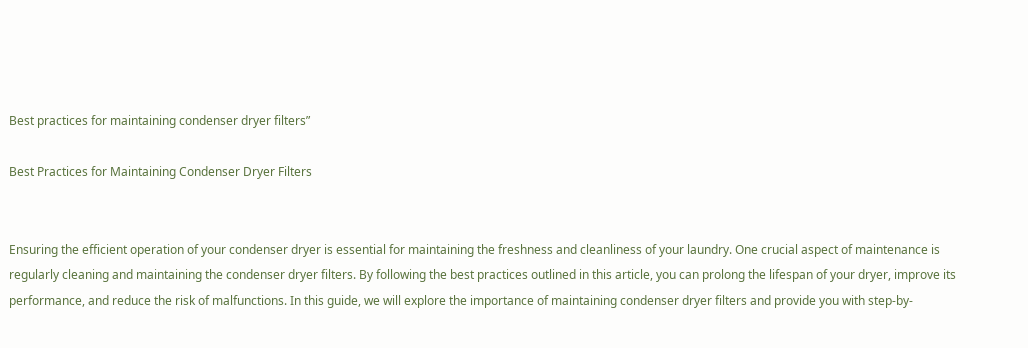Best practices for maintaining condenser dryer filters”

Best Practices for Maintaining Condenser Dryer Filters


Ensuring the efficient operation of your condenser dryer is essential for maintaining the freshness and cleanliness of your laundry. One crucial aspect of maintenance is regularly cleaning and maintaining the condenser dryer filters. By following the best practices outlined in this article, you can prolong the lifespan of your dryer, improve its performance, and reduce the risk of malfunctions. In this guide, we will explore the importance of maintaining condenser dryer filters and provide you with step-by-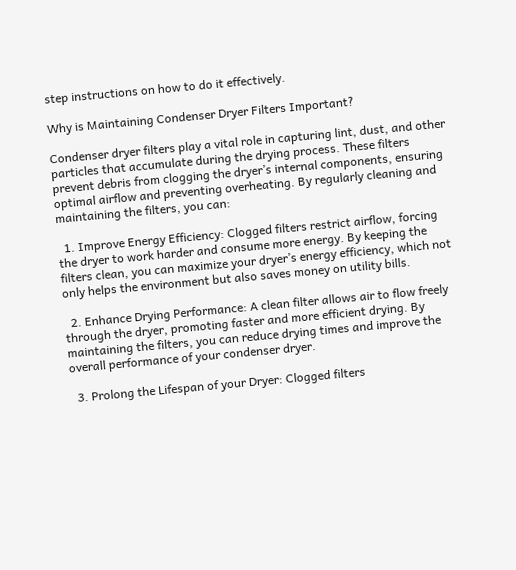step instructions on how to do it effectively.

Why is Maintaining Condenser Dryer Filters Important?

Condenser dryer filters play a vital role in capturing lint, dust, and other particles that accumulate during the drying process. These filters prevent debris from clogging the dryer’s internal components, ensuring optimal airflow and preventing overheating. By regularly cleaning and maintaining the filters, you can:

  1. Improve Energy Efficiency: Clogged filters restrict airflow, forcing the dryer to work harder and consume more energy. By keeping the filters clean, you can maximize your dryer’s energy efficiency, which not only helps the environment but also saves money on utility bills.

  2. Enhance Drying Performance: A clean filter allows air to flow freely through the dryer, promoting faster and more efficient drying. By maintaining the filters, you can reduce drying times and improve the overall performance of your condenser dryer.

  3. Prolong the Lifespan of your Dryer: Clogged filters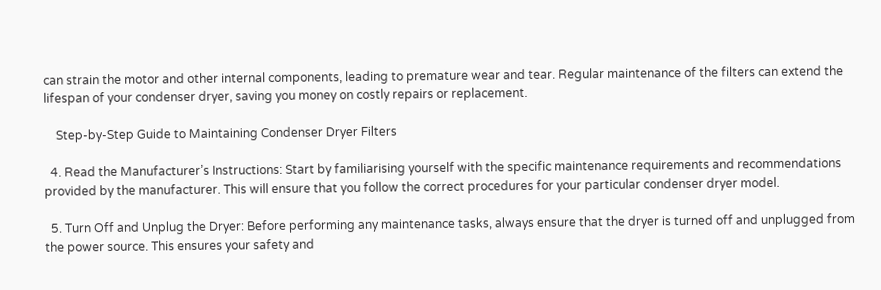can strain the motor and other internal components, leading to premature wear and tear. Regular maintenance of the filters can extend the lifespan of your condenser dryer, saving you money on costly repairs or replacement.

    Step-by-Step Guide to Maintaining Condenser Dryer Filters

  4. Read the Manufacturer’s Instructions: Start by familiarising yourself with the specific maintenance requirements and recommendations provided by the manufacturer. This will ensure that you follow the correct procedures for your particular condenser dryer model.

  5. Turn Off and Unplug the Dryer: Before performing any maintenance tasks, always ensure that the dryer is turned off and unplugged from the power source. This ensures your safety and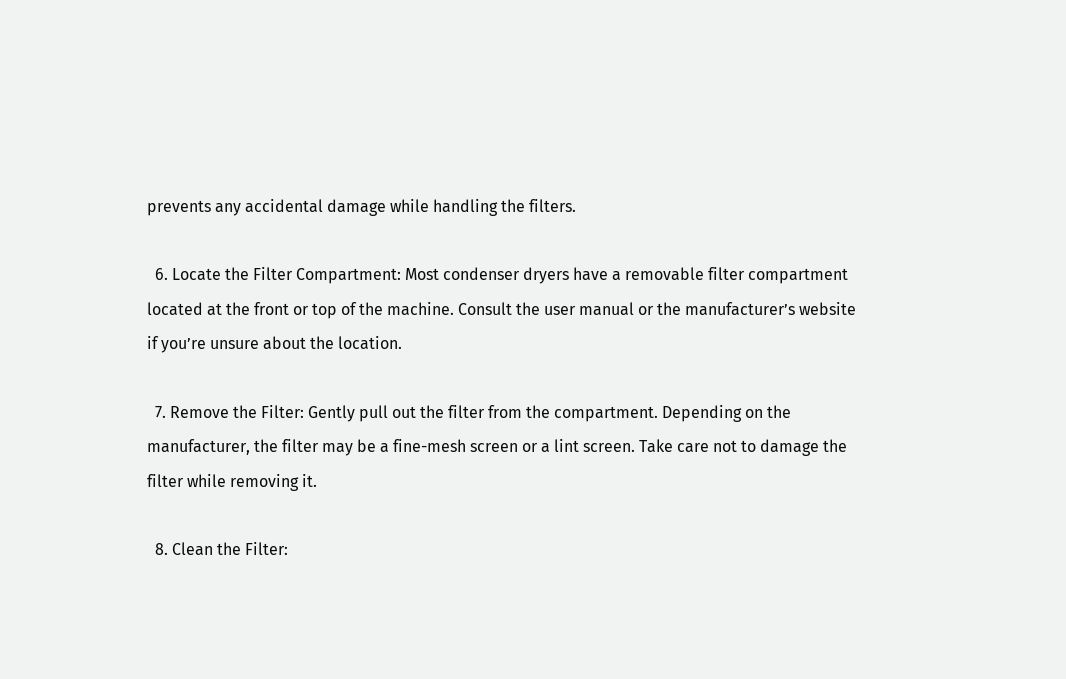prevents any accidental damage while handling the filters.

  6. Locate the Filter Compartment: Most condenser dryers have a removable filter compartment located at the front or top of the machine. Consult the user manual or the manufacturer’s website if you’re unsure about the location.

  7. Remove the Filter: Gently pull out the filter from the compartment. Depending on the manufacturer, the filter may be a fine-mesh screen or a lint screen. Take care not to damage the filter while removing it.

  8. Clean the Filter: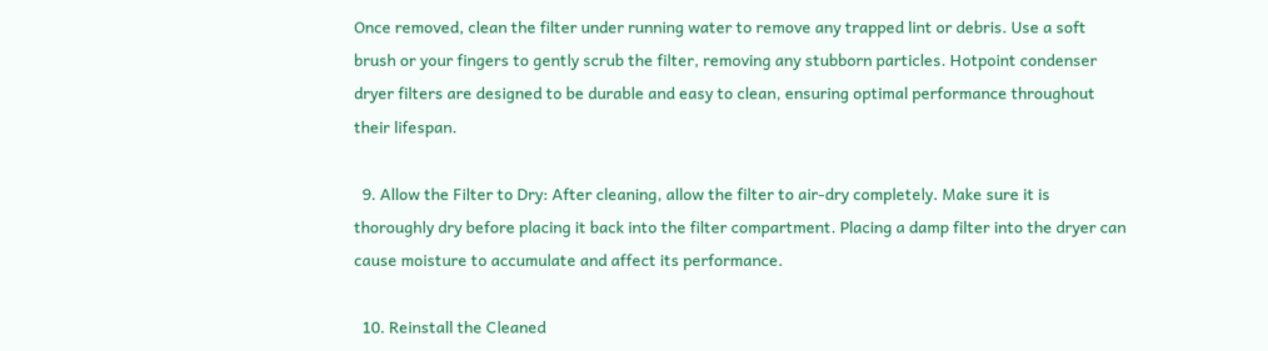Once removed, clean the filter under running water to remove any trapped lint or debris. Use a soft brush or your fingers to gently scrub the filter, removing any stubborn particles. Hotpoint condenser dryer filters are designed to be durable and easy to clean, ensuring optimal performance throughout their lifespan.

  9. Allow the Filter to Dry: After cleaning, allow the filter to air-dry completely. Make sure it is thoroughly dry before placing it back into the filter compartment. Placing a damp filter into the dryer can cause moisture to accumulate and affect its performance.

  10. Reinstall the Cleaned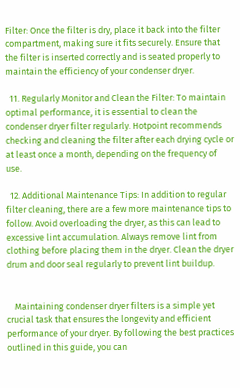Filter: Once the filter is dry, place it back into the filter compartment, making sure it fits securely. Ensure that the filter is inserted correctly and is seated properly to maintain the efficiency of your condenser dryer.

  11. Regularly Monitor and Clean the Filter: To maintain optimal performance, it is essential to clean the condenser dryer filter regularly. Hotpoint recommends checking and cleaning the filter after each drying cycle or at least once a month, depending on the frequency of use.

  12. Additional Maintenance Tips: In addition to regular filter cleaning, there are a few more maintenance tips to follow. Avoid overloading the dryer, as this can lead to excessive lint accumulation. Always remove lint from clothing before placing them in the dryer. Clean the dryer drum and door seal regularly to prevent lint buildup.


    Maintaining condenser dryer filters is a simple yet crucial task that ensures the longevity and efficient performance of your dryer. By following the best practices outlined in this guide, you can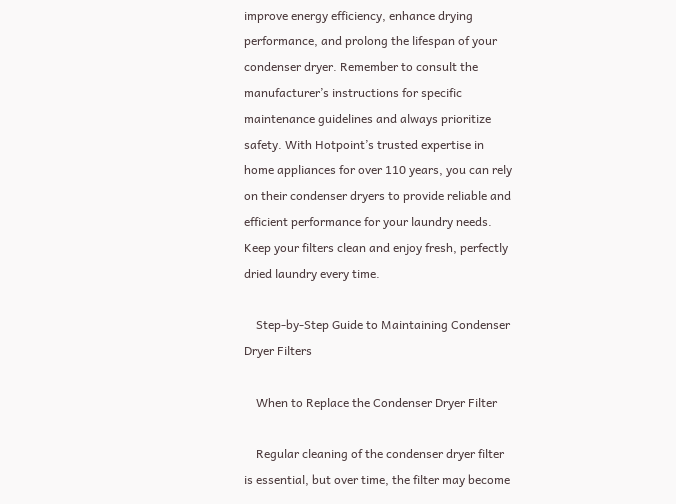improve energy efficiency, enhance drying performance, and prolong the lifespan of your condenser dryer. Remember to consult the manufacturer’s instructions for specific maintenance guidelines and always prioritize safety. With Hotpoint’s trusted expertise in home appliances for over 110 years, you can rely on their condenser dryers to provide reliable and efficient performance for your laundry needs. Keep your filters clean and enjoy fresh, perfectly dried laundry every time.

    Step-by-Step Guide to Maintaining Condenser Dryer Filters

    When to Replace the Condenser Dryer Filter

    Regular cleaning of the condenser dryer filter is essential, but over time, the filter may become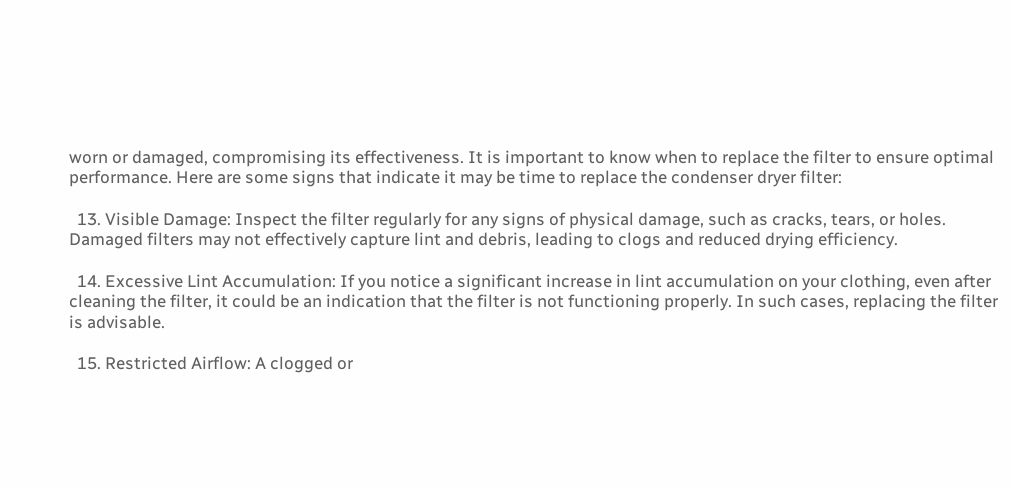worn or damaged, compromising its effectiveness. It is important to know when to replace the filter to ensure optimal performance. Here are some signs that indicate it may be time to replace the condenser dryer filter:

  13. Visible Damage: Inspect the filter regularly for any signs of physical damage, such as cracks, tears, or holes. Damaged filters may not effectively capture lint and debris, leading to clogs and reduced drying efficiency.

  14. Excessive Lint Accumulation: If you notice a significant increase in lint accumulation on your clothing, even after cleaning the filter, it could be an indication that the filter is not functioning properly. In such cases, replacing the filter is advisable.

  15. Restricted Airflow: A clogged or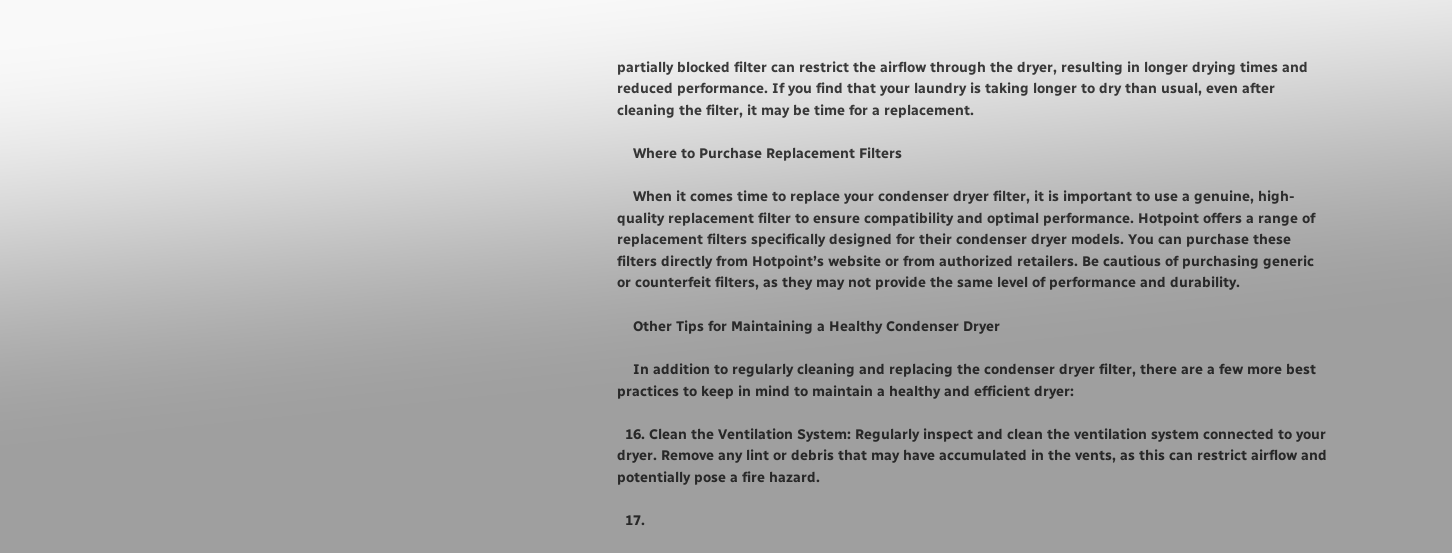partially blocked filter can restrict the airflow through the dryer, resulting in longer drying times and reduced performance. If you find that your laundry is taking longer to dry than usual, even after cleaning the filter, it may be time for a replacement.

    Where to Purchase Replacement Filters

    When it comes time to replace your condenser dryer filter, it is important to use a genuine, high-quality replacement filter to ensure compatibility and optimal performance. Hotpoint offers a range of replacement filters specifically designed for their condenser dryer models. You can purchase these filters directly from Hotpoint’s website or from authorized retailers. Be cautious of purchasing generic or counterfeit filters, as they may not provide the same level of performance and durability.

    Other Tips for Maintaining a Healthy Condenser Dryer

    In addition to regularly cleaning and replacing the condenser dryer filter, there are a few more best practices to keep in mind to maintain a healthy and efficient dryer:

  16. Clean the Ventilation System: Regularly inspect and clean the ventilation system connected to your dryer. Remove any lint or debris that may have accumulated in the vents, as this can restrict airflow and potentially pose a fire hazard.

  17.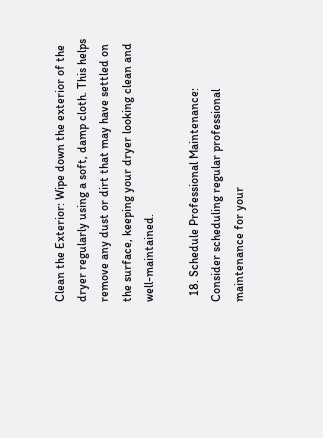Clean the Exterior: Wipe down the exterior of the dryer regularly using a soft, damp cloth. This helps remove any dust or dirt that may have settled on the surface, keeping your dryer looking clean and well-maintained.

  18. Schedule Professional Maintenance: Consider scheduling regular professional maintenance for your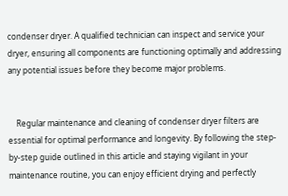condenser dryer. A qualified technician can inspect and service your dryer, ensuring all components are functioning optimally and addressing any potential issues before they become major problems.


    Regular maintenance and cleaning of condenser dryer filters are essential for optimal performance and longevity. By following the step-by-step guide outlined in this article and staying vigilant in your maintenance routine, you can enjoy efficient drying and perfectly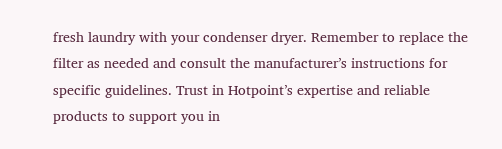fresh laundry with your condenser dryer. Remember to replace the filter as needed and consult the manufacturer’s instructions for specific guidelines. Trust in Hotpoint’s expertise and reliable products to support you in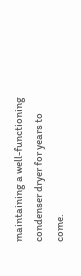maintaining a well-functioning condenser dryer for years to come.